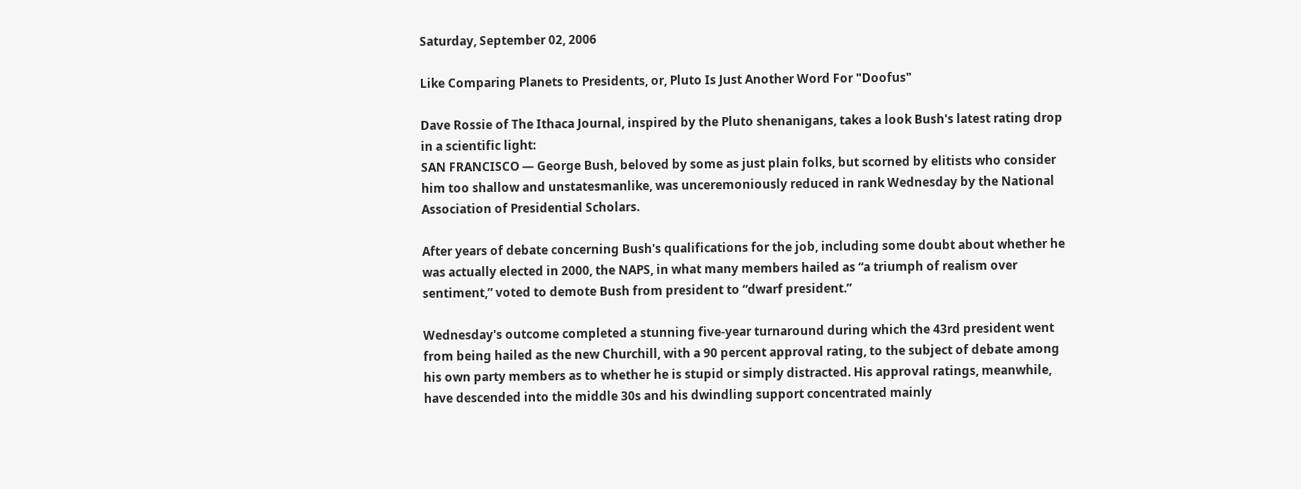Saturday, September 02, 2006

Like Comparing Planets to Presidents, or, Pluto Is Just Another Word For "Doofus"

Dave Rossie of The Ithaca Journal, inspired by the Pluto shenanigans, takes a look Bush's latest rating drop in a scientific light:
SAN FRANCISCO — George Bush, beloved by some as just plain folks, but scorned by elitists who consider him too shallow and unstatesmanlike, was unceremoniously reduced in rank Wednesday by the National Association of Presidential Scholars.

After years of debate concerning Bush's qualifications for the job, including some doubt about whether he was actually elected in 2000, the NAPS, in what many members hailed as “a triumph of realism over sentiment,” voted to demote Bush from president to “dwarf president.”

Wednesday's outcome completed a stunning five-year turnaround during which the 43rd president went from being hailed as the new Churchill, with a 90 percent approval rating, to the subject of debate among his own party members as to whether he is stupid or simply distracted. His approval ratings, meanwhile, have descended into the middle 30s and his dwindling support concentrated mainly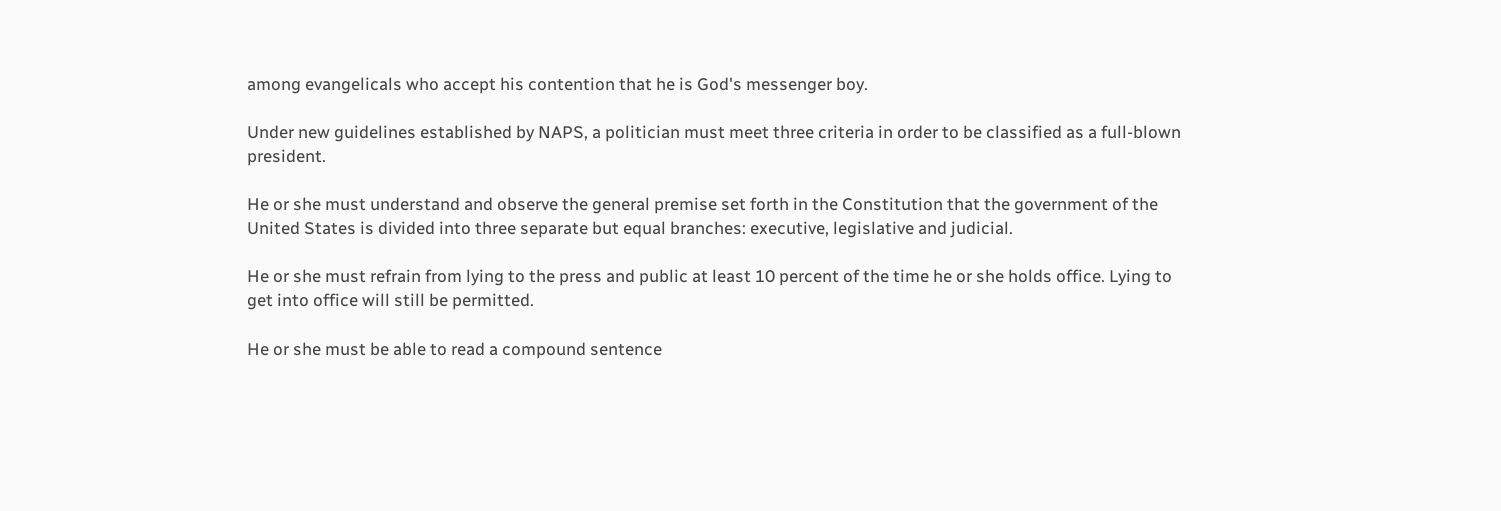among evangelicals who accept his contention that he is God's messenger boy.

Under new guidelines established by NAPS, a politician must meet three criteria in order to be classified as a full-blown president.

He or she must understand and observe the general premise set forth in the Constitution that the government of the United States is divided into three separate but equal branches: executive, legislative and judicial.

He or she must refrain from lying to the press and public at least 10 percent of the time he or she holds office. Lying to get into office will still be permitted.

He or she must be able to read a compound sentence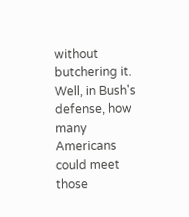without butchering it.
Well, in Bush's defense, how many Americans could meet those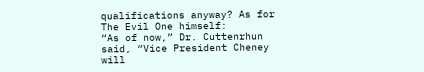qualifications anyway? As for The Evil One himself:
“As of now,” Dr. Cuttenrhun said, “Vice President Cheney will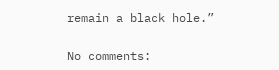remain a black hole.”

No comments: